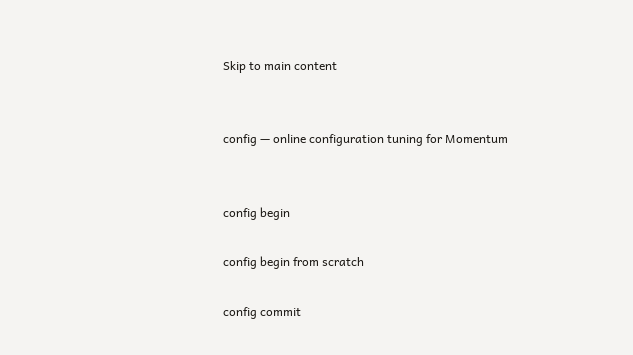Skip to main content


config — online configuration tuning for Momentum


config begin

config begin from scratch

config commit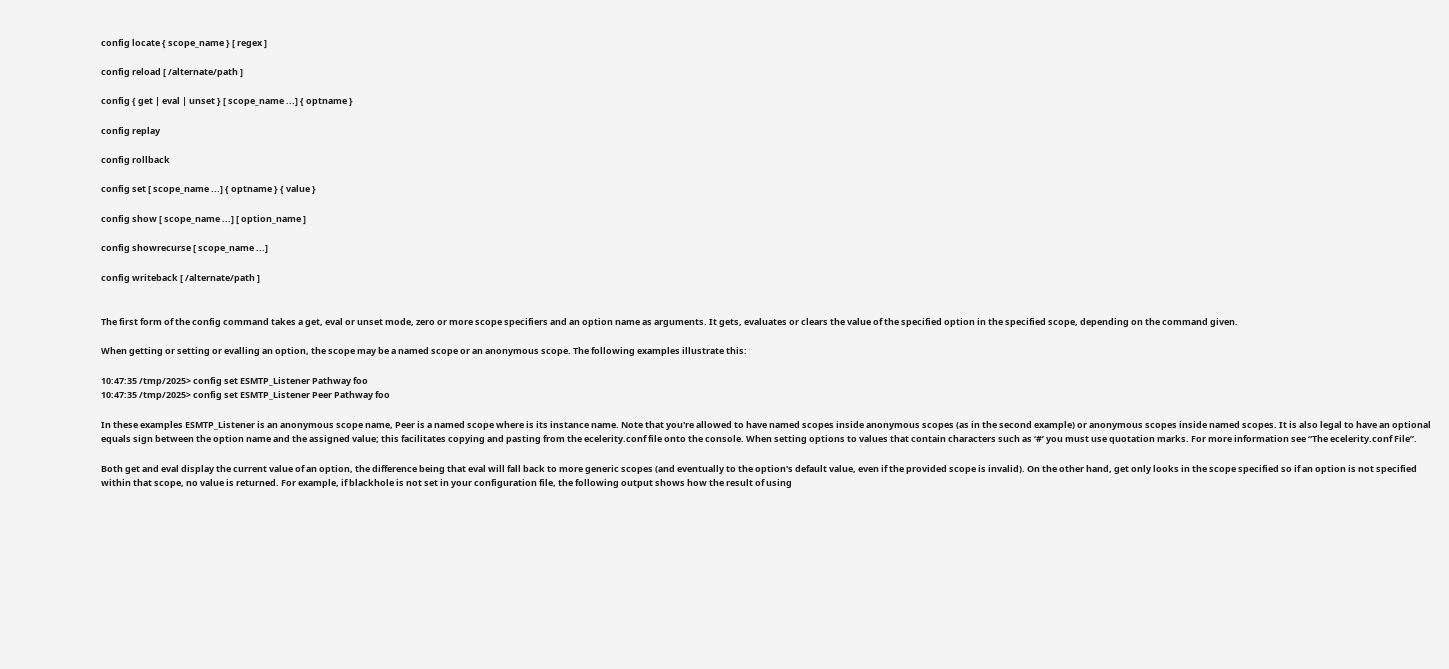config locate { scope_name } [ regex ]

config reload [ /alternate/path ]

config { get | eval | unset } [ scope_name ...] { optname }

config replay

config rollback

config set [ scope_name ...] { optname } { value }

config show [ scope_name ...] [ option_name ]

config showrecurse [ scope_name ...]

config writeback [ /alternate/path ]


The first form of the config command takes a get, eval or unset mode, zero or more scope specifiers and an option name as arguments. It gets, evaluates or clears the value of the specified option in the specified scope, depending on the command given.

When getting or setting or evalling an option, the scope may be a named scope or an anonymous scope. The following examples illustrate this:

10:47:35 /tmp/2025> config set ESMTP_Listener Pathway foo
10:47:35 /tmp/2025> config set ESMTP_Listener Peer Pathway foo

In these examples ESMTP_Listener is an anonymous scope name, Peer is a named scope where is its instance name. Note that you're allowed to have named scopes inside anonymous scopes (as in the second example) or anonymous scopes inside named scopes. It is also legal to have an optional equals sign between the option name and the assigned value; this facilitates copying and pasting from the ecelerity.conf file onto the console. When setting options to values that contain characters such as ‘#’ you must use quotation marks. For more information see “The ecelerity.conf File”.

Both get and eval display the current value of an option, the difference being that eval will fall back to more generic scopes (and eventually to the option's default value, even if the provided scope is invalid). On the other hand, get only looks in the scope specified so if an option is not specified within that scope, no value is returned. For example, if blackhole is not set in your configuration file, the following output shows how the result of using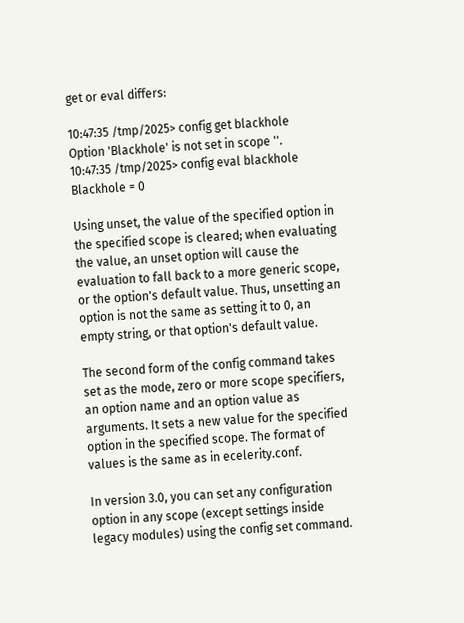get or eval differs:

10:47:35 /tmp/2025> config get blackhole
Option 'Blackhole' is not set in scope ''.
10:47:35 /tmp/2025> config eval blackhole
Blackhole = 0

Using unset, the value of the specified option in the specified scope is cleared; when evaluating the value, an unset option will cause the evaluation to fall back to a more generic scope, or the option's default value. Thus, unsetting an option is not the same as setting it to 0, an empty string, or that option's default value.

The second form of the config command takes set as the mode, zero or more scope specifiers, an option name and an option value as arguments. It sets a new value for the specified option in the specified scope. The format of values is the same as in ecelerity.conf.

In version 3.0, you can set any configuration option in any scope (except settings inside legacy modules) using the config set command.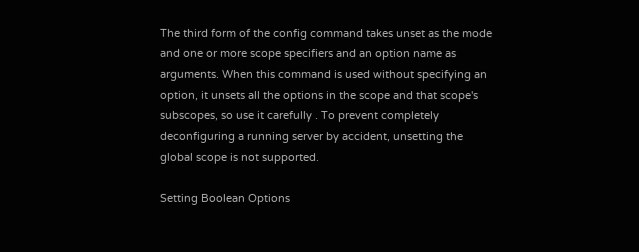The third form of the config command takes unset as the mode and one or more scope specifiers and an option name as arguments. When this command is used without specifying an option, it unsets all the options in the scope and that scope's subscopes, so use it carefully . To prevent completely deconfiguring a running server by accident, unsetting the global scope is not supported.

Setting Boolean Options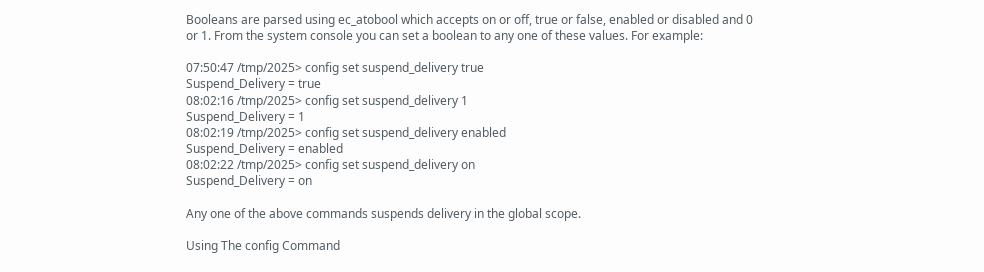Booleans are parsed using ec_atobool which accepts on or off, true or false, enabled or disabled and 0 or 1. From the system console you can set a boolean to any one of these values. For example:

07:50:47 /tmp/2025> config set suspend_delivery true
Suspend_Delivery = true
08:02:16 /tmp/2025> config set suspend_delivery 1
Suspend_Delivery = 1
08:02:19 /tmp/2025> config set suspend_delivery enabled
Suspend_Delivery = enabled
08:02:22 /tmp/2025> config set suspend_delivery on
Suspend_Delivery = on

Any one of the above commands suspends delivery in the global scope.

Using The config Command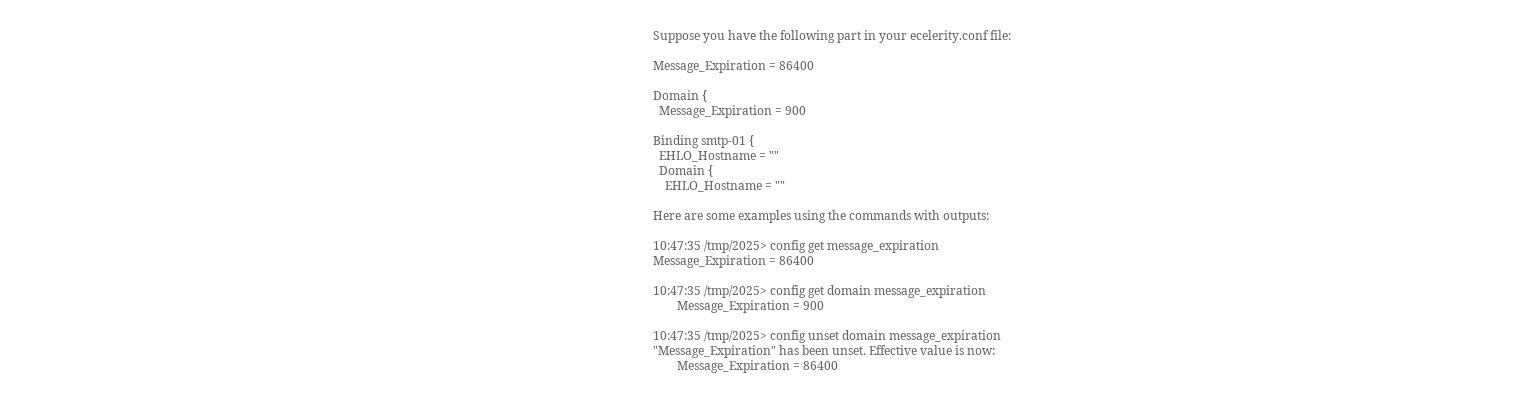Suppose you have the following part in your ecelerity.conf file:

Message_Expiration = 86400

Domain {
  Message_Expiration = 900

Binding smtp-01 {
  EHLO_Hostname = ""
  Domain {
    EHLO_Hostname = ""

Here are some examples using the commands with outputs:

10:47:35 /tmp/2025> config get message_expiration
Message_Expiration = 86400

10:47:35 /tmp/2025> config get domain message_expiration
        Message_Expiration = 900

10:47:35 /tmp/2025> config unset domain message_expiration
"Message_Expiration" has been unset. Effective value is now:
        Message_Expiration = 86400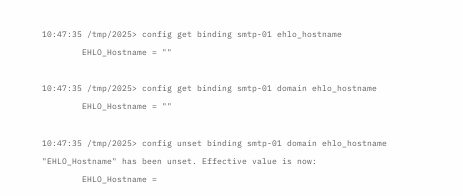10:47:35 /tmp/2025> config get binding smtp-01 ehlo_hostname
        EHLO_Hostname = ""

10:47:35 /tmp/2025> config get binding smtp-01 domain ehlo_hostname
        EHLO_Hostname = ""

10:47:35 /tmp/2025> config unset binding smtp-01 domain ehlo_hostname
"EHLO_Hostname" has been unset. Effective value is now:
        EHLO_Hostname =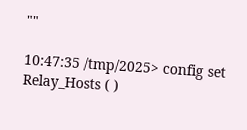""

10:47:35 /tmp/2025> config set Relay_Hosts ( )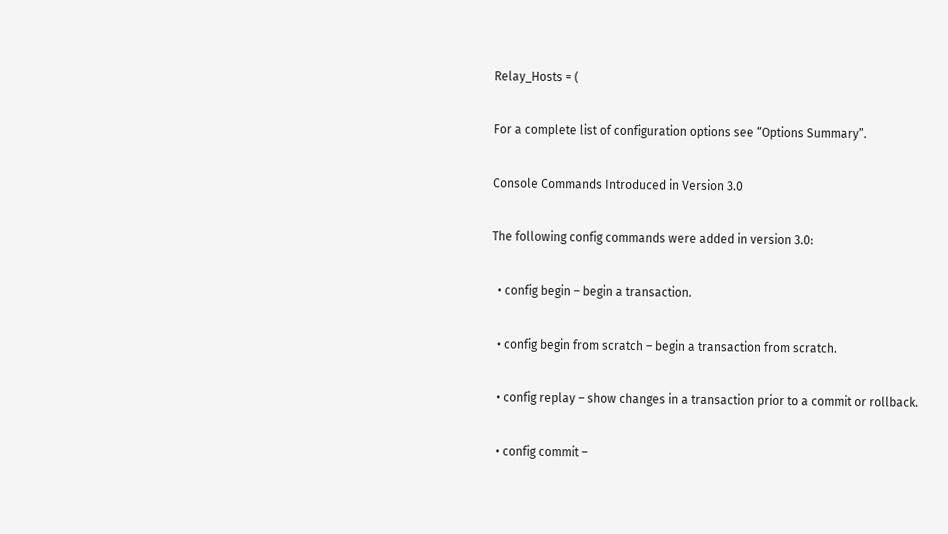Relay_Hosts = (

For a complete list of configuration options see “Options Summary”.

Console Commands Introduced in Version 3.0

The following config commands were added in version 3.0:

  • config begin – begin a transaction.

  • config begin from scratch – begin a transaction from scratch.

  • config replay – show changes in a transaction prior to a commit or rollback.

  • config commit –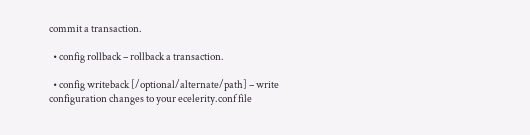commit a transaction.

  • config rollback – rollback a transaction.

  • config writeback [/optional/alternate/path] – write configuration changes to your ecelerity.conf file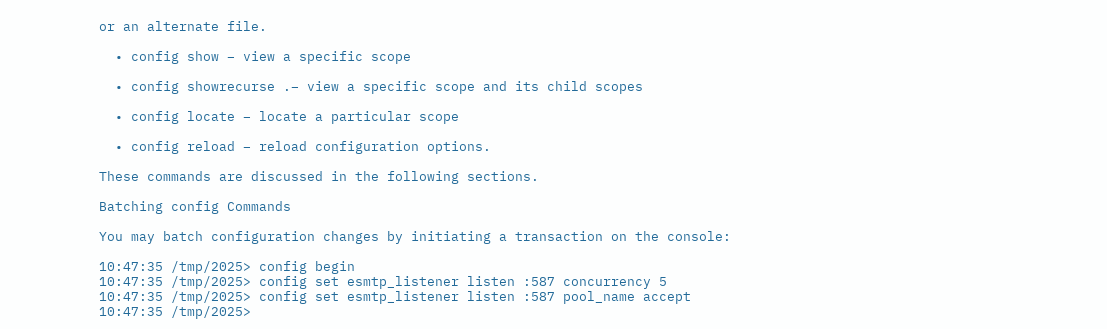or an alternate file.

  • config show – view a specific scope

  • config showrecurse .– view a specific scope and its child scopes

  • config locate – locate a particular scope

  • config reload – reload configuration options.

These commands are discussed in the following sections.

Batching config Commands

You may batch configuration changes by initiating a transaction on the console:

10:47:35 /tmp/2025> config begin
10:47:35 /tmp/2025> config set esmtp_listener listen :587 concurrency 5
10:47:35 /tmp/2025> config set esmtp_listener listen :587 pool_name accept
10:47:35 /tmp/2025>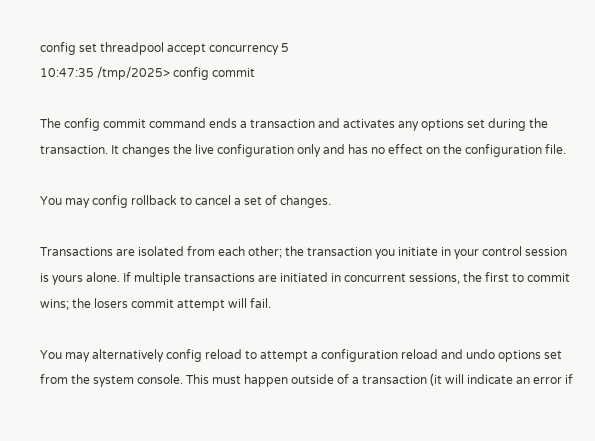config set threadpool accept concurrency 5
10:47:35 /tmp/2025> config commit

The config commit command ends a transaction and activates any options set during the transaction. It changes the live configuration only and has no effect on the configuration file.

You may config rollback to cancel a set of changes.

Transactions are isolated from each other; the transaction you initiate in your control session is yours alone. If multiple transactions are initiated in concurrent sessions, the first to commit wins; the losers commit attempt will fail.

You may alternatively config reload to attempt a configuration reload and undo options set from the system console. This must happen outside of a transaction (it will indicate an error if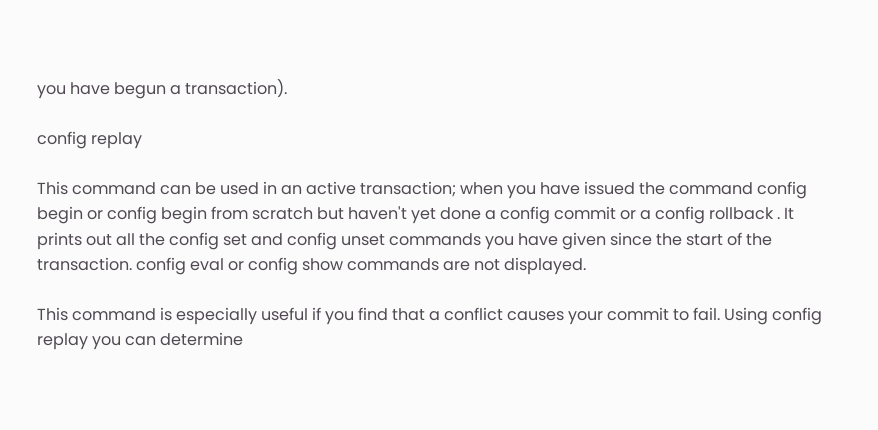you have begun a transaction).

config replay

This command can be used in an active transaction; when you have issued the command config begin or config begin from scratch but haven't yet done a config commit or a config rollback . It prints out all the config set and config unset commands you have given since the start of the transaction. config eval or config show commands are not displayed.

This command is especially useful if you find that a conflict causes your commit to fail. Using config replay you can determine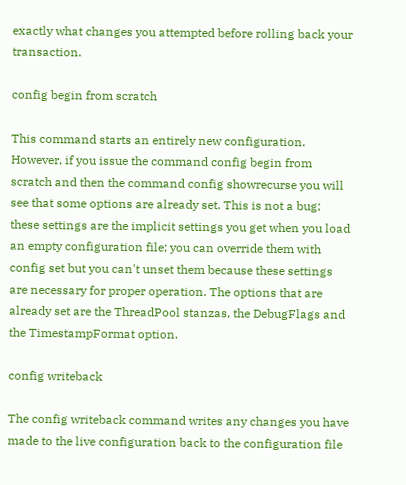exactly what changes you attempted before rolling back your transaction.

config begin from scratch

This command starts an entirely new configuration. However, if you issue the command config begin from scratch and then the command config showrecurse you will see that some options are already set. This is not a bug; these settings are the implicit settings you get when you load an empty configuration file; you can override them with config set but you can't unset them because these settings are necessary for proper operation. The options that are already set are the ThreadPool stanzas, the DebugFlags and the TimestampFormat option.

config writeback

The config writeback command writes any changes you have made to the live configuration back to the configuration file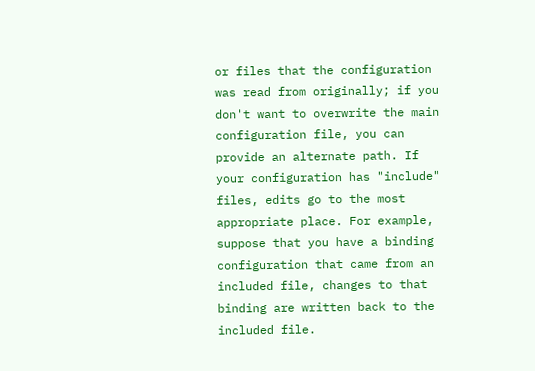or files that the configuration was read from originally; if you don't want to overwrite the main configuration file, you can provide an alternate path. If your configuration has "include" files, edits go to the most appropriate place. For example, suppose that you have a binding configuration that came from an included file, changes to that binding are written back to the included file.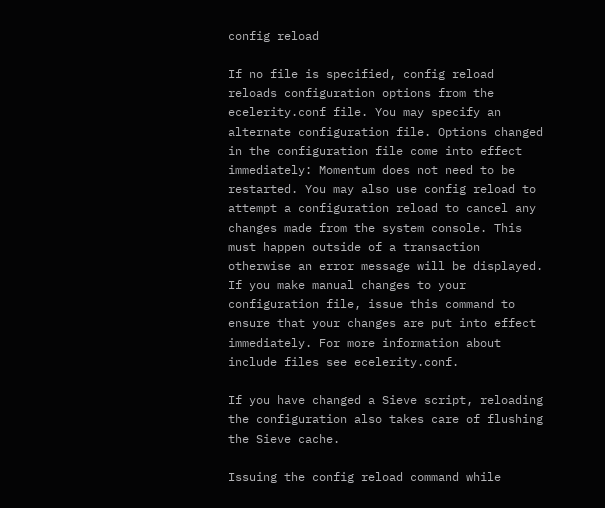config reload

If no file is specified, config reload reloads configuration options from the ecelerity.conf file. You may specify an alternate configuration file. Options changed in the configuration file come into effect immediately: Momentum does not need to be restarted. You may also use config reload to attempt a configuration reload to cancel any changes made from the system console. This must happen outside of a transaction otherwise an error message will be displayed. If you make manual changes to your configuration file, issue this command to ensure that your changes are put into effect immediately. For more information about include files see ecelerity.conf.

If you have changed a Sieve script, reloading the configuration also takes care of flushing the Sieve cache.

Issuing the config reload command while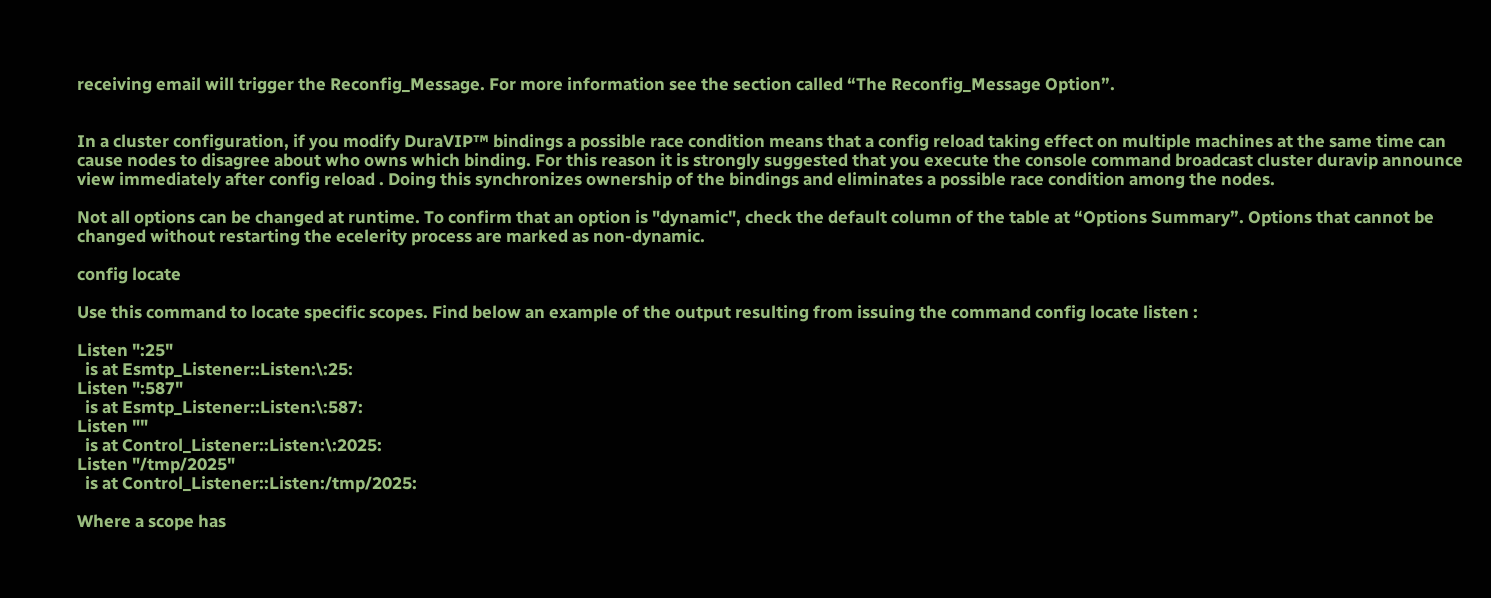receiving email will trigger the Reconfig_Message. For more information see the section called “The Reconfig_Message Option”.


In a cluster configuration, if you modify DuraVIP™ bindings a possible race condition means that a config reload taking effect on multiple machines at the same time can cause nodes to disagree about who owns which binding. For this reason it is strongly suggested that you execute the console command broadcast cluster duravip announce view immediately after config reload . Doing this synchronizes ownership of the bindings and eliminates a possible race condition among the nodes.

Not all options can be changed at runtime. To confirm that an option is "dynamic", check the default column of the table at “Options Summary”. Options that cannot be changed without restarting the ecelerity process are marked as non-dynamic.

config locate

Use this command to locate specific scopes. Find below an example of the output resulting from issuing the command config locate listen :

Listen ":25"
  is at Esmtp_Listener::Listen:\:25:
Listen ":587"
  is at Esmtp_Listener::Listen:\:587:
Listen ""
  is at Control_Listener::Listen:\:2025:
Listen "/tmp/2025"
  is at Control_Listener::Listen:/tmp/2025:

Where a scope has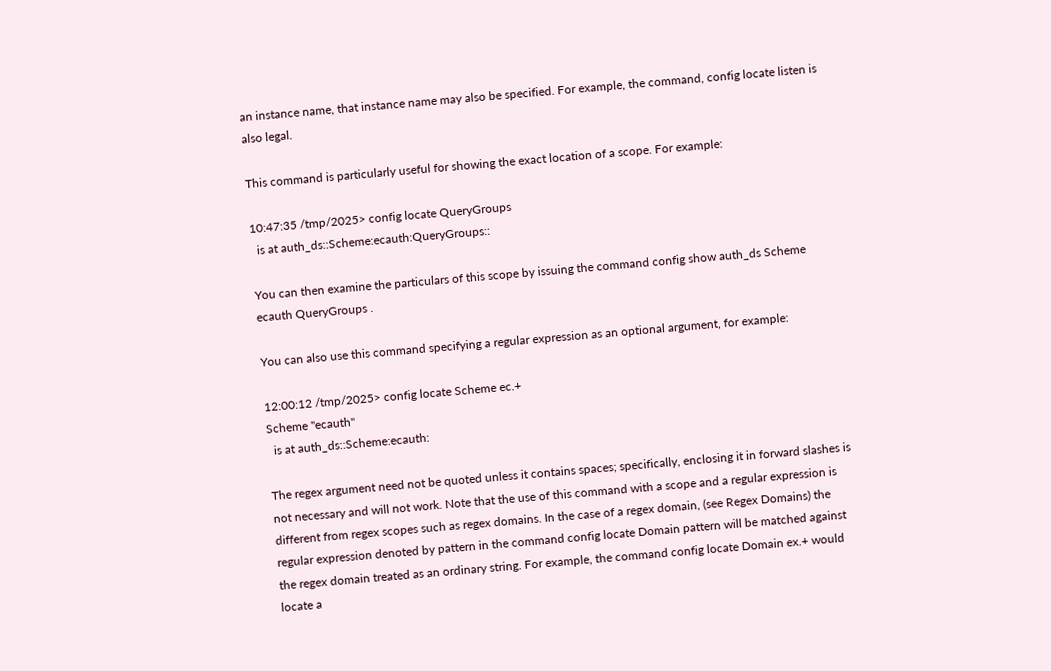an instance name, that instance name may also be specified. For example, the command, config locate listen is also legal.

This command is particularly useful for showing the exact location of a scope. For example:

10:47:35 /tmp/2025> config locate QueryGroups
  is at auth_ds::Scheme:ecauth:QueryGroups::

You can then examine the particulars of this scope by issuing the command config show auth_ds Scheme ecauth QueryGroups .

You can also use this command specifying a regular expression as an optional argument, for example:

12:00:12 /tmp/2025> config locate Scheme ec.+
Scheme "ecauth"
  is at auth_ds::Scheme:ecauth:

The regex argument need not be quoted unless it contains spaces; specifically, enclosing it in forward slashes is not necessary and will not work. Note that the use of this command with a scope and a regular expression is different from regex scopes such as regex domains. In the case of a regex domain, (see Regex Domains) the regular expression denoted by pattern in the command config locate Domain pattern will be matched against the regex domain treated as an ordinary string. For example, the command config locate Domain ex.+ would locate a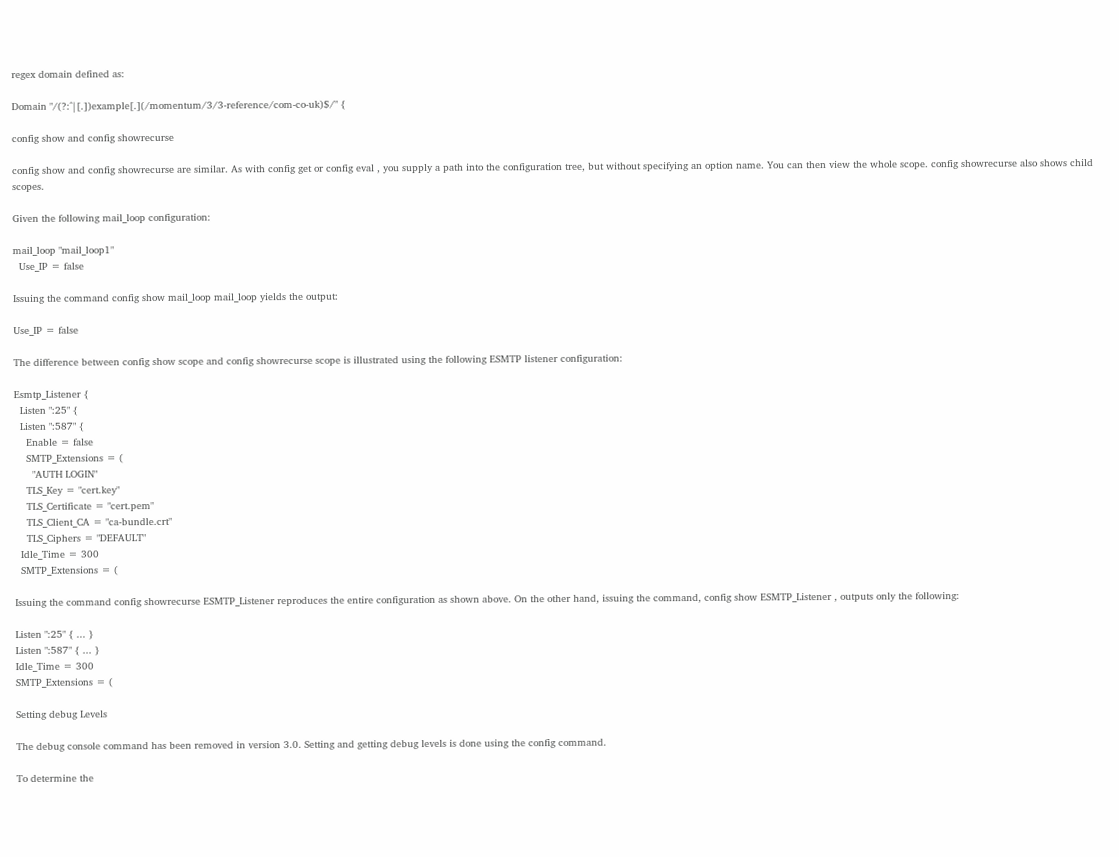regex domain defined as:

Domain "/(?:^|[.])example[.](/momentum/3/3-reference/com-co-uk)$/" {

config show and config showrecurse

config show and config showrecurse are similar. As with config get or config eval , you supply a path into the configuration tree, but without specifying an option name. You can then view the whole scope. config showrecurse also shows child scopes.

Given the following mail_loop configuration:

mail_loop "mail_loop1"
  Use_IP = false

Issuing the command config show mail_loop mail_loop yields the output:

Use_IP = false

The difference between config show scope and config showrecurse scope is illustrated using the following ESMTP listener configuration:

Esmtp_Listener {
  Listen ":25" {
  Listen ":587" {
    Enable = false
    SMTP_Extensions = (
      "AUTH LOGIN"
    TLS_Key = "cert.key"
    TLS_Certificate = "cert.pem"
    TLS_Client_CA = "ca-bundle.crt"
    TLS_Ciphers = "DEFAULT"
  Idle_Time = 300
  SMTP_Extensions = (

Issuing the command config showrecurse ESMTP_Listener reproduces the entire configuration as shown above. On the other hand, issuing the command, config show ESMTP_Listener , outputs only the following:

Listen ":25" { ... }
Listen ":587" { ... }
Idle_Time = 300
SMTP_Extensions = (

Setting debug Levels

The debug console command has been removed in version 3.0. Setting and getting debug levels is done using the config command.

To determine the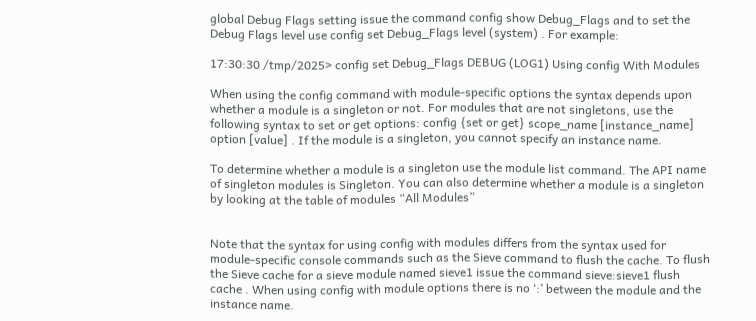global Debug Flags setting issue the command config show Debug_Flags and to set the Debug Flags level use config set Debug_Flags level (system) . For example:

17:30:30 /tmp/2025> config set Debug_Flags DEBUG (LOG1) Using config With Modules

When using the config command with module-specific options the syntax depends upon whether a module is a singleton or not. For modules that are not singletons, use the following syntax to set or get options: config {set or get} scope_name [instance_name] option [value] . If the module is a singleton, you cannot specify an instance name.

To determine whether a module is a singleton use the module list command. The API name of singleton modules is Singleton. You can also determine whether a module is a singleton by looking at the table of modules “All Modules”


Note that the syntax for using config with modules differs from the syntax used for module-specific console commands such as the Sieve command to flush the cache. To flush the Sieve cache for a sieve module named sieve1 issue the command sieve:sieve1 flush cache . When using config with module options there is no ‘:’ between the module and the instance name.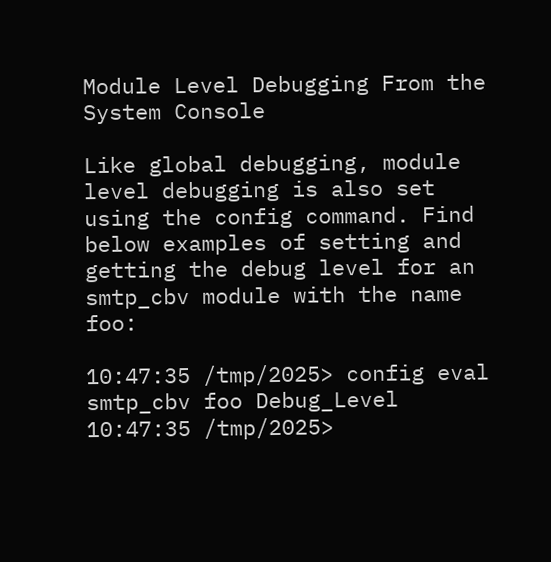Module Level Debugging From the System Console

Like global debugging, module level debugging is also set using the config command. Find below examples of setting and getting the debug level for an smtp_cbv module with the name foo:

10:47:35 /tmp/2025> config eval smtp_cbv foo Debug_Level
10:47:35 /tmp/2025>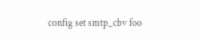config set smtp_cbv foo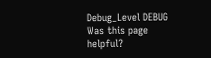Debug_Level DEBUG
Was this page helpful?